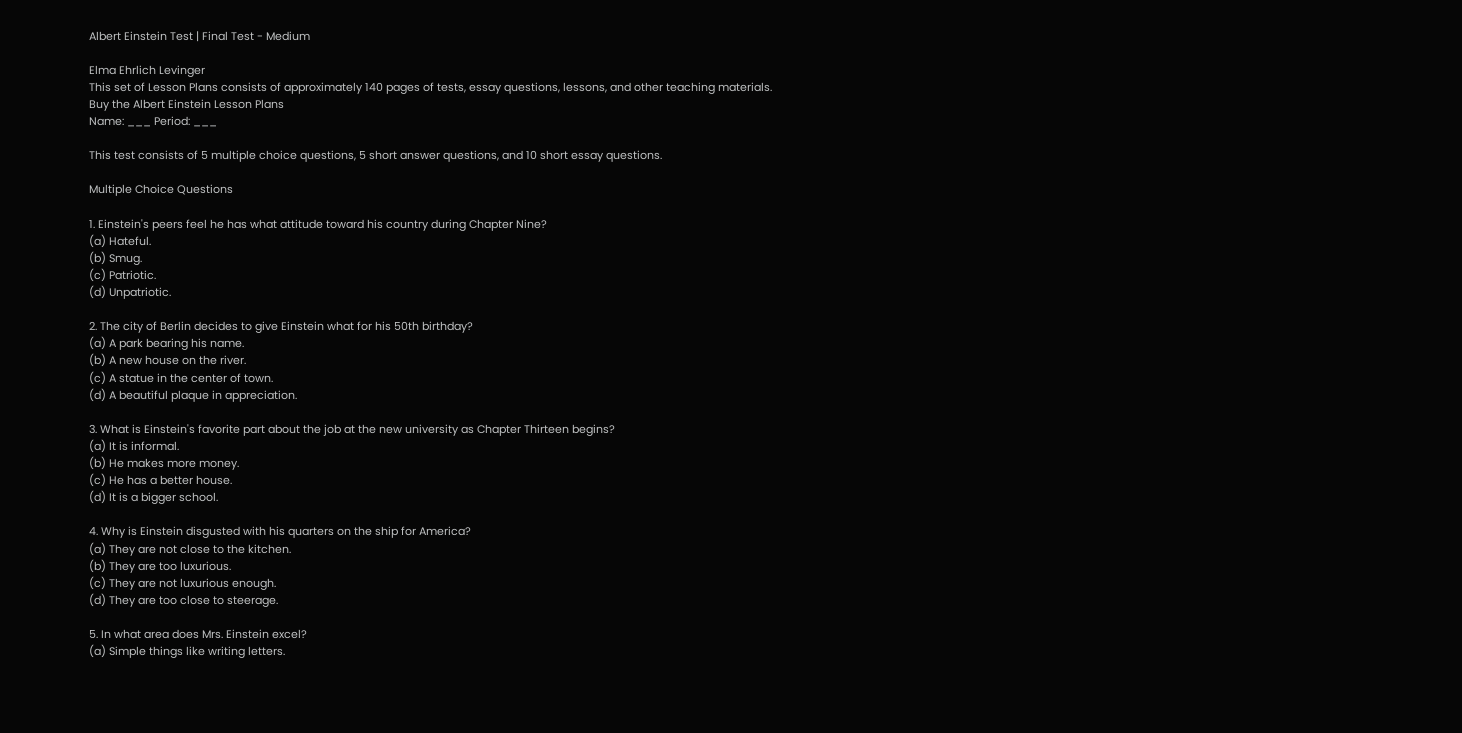Albert Einstein Test | Final Test - Medium

Elma Ehrlich Levinger
This set of Lesson Plans consists of approximately 140 pages of tests, essay questions, lessons, and other teaching materials.
Buy the Albert Einstein Lesson Plans
Name: ___ Period: ___

This test consists of 5 multiple choice questions, 5 short answer questions, and 10 short essay questions.

Multiple Choice Questions

1. Einstein's peers feel he has what attitude toward his country during Chapter Nine?
(a) Hateful.
(b) Smug.
(c) Patriotic.
(d) Unpatriotic.

2. The city of Berlin decides to give Einstein what for his 50th birthday?
(a) A park bearing his name.
(b) A new house on the river.
(c) A statue in the center of town.
(d) A beautiful plaque in appreciation.

3. What is Einstein's favorite part about the job at the new university as Chapter Thirteen begins?
(a) It is informal.
(b) He makes more money.
(c) He has a better house.
(d) It is a bigger school.

4. Why is Einstein disgusted with his quarters on the ship for America?
(a) They are not close to the kitchen.
(b) They are too luxurious.
(c) They are not luxurious enough.
(d) They are too close to steerage.

5. In what area does Mrs. Einstein excel?
(a) Simple things like writing letters.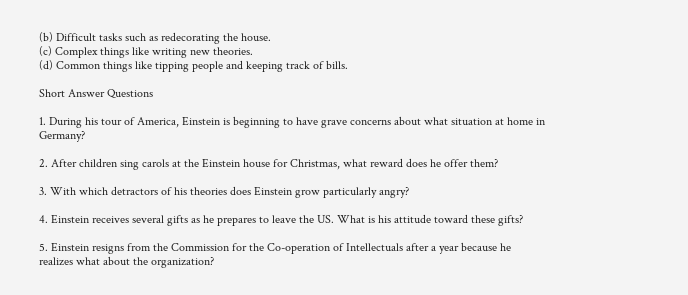(b) Difficult tasks such as redecorating the house.
(c) Complex things like writing new theories.
(d) Common things like tipping people and keeping track of bills.

Short Answer Questions

1. During his tour of America, Einstein is beginning to have grave concerns about what situation at home in Germany?

2. After children sing carols at the Einstein house for Christmas, what reward does he offer them?

3. With which detractors of his theories does Einstein grow particularly angry?

4. Einstein receives several gifts as he prepares to leave the US. What is his attitude toward these gifts?

5. Einstein resigns from the Commission for the Co-operation of Intellectuals after a year because he realizes what about the organization?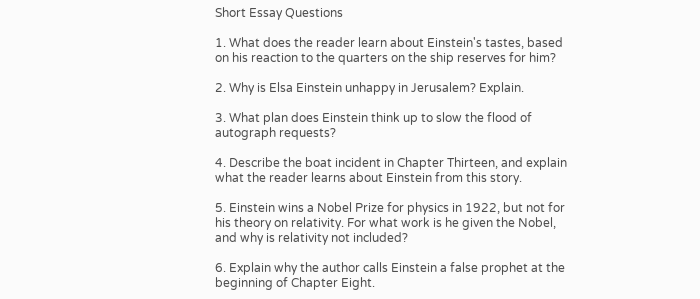Short Essay Questions

1. What does the reader learn about Einstein's tastes, based on his reaction to the quarters on the ship reserves for him?

2. Why is Elsa Einstein unhappy in Jerusalem? Explain.

3. What plan does Einstein think up to slow the flood of autograph requests?

4. Describe the boat incident in Chapter Thirteen, and explain what the reader learns about Einstein from this story.

5. Einstein wins a Nobel Prize for physics in 1922, but not for his theory on relativity. For what work is he given the Nobel, and why is relativity not included?

6. Explain why the author calls Einstein a false prophet at the beginning of Chapter Eight.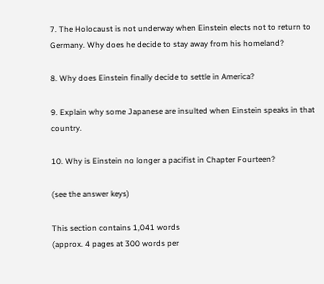7. The Holocaust is not underway when Einstein elects not to return to Germany. Why does he decide to stay away from his homeland?

8. Why does Einstein finally decide to settle in America?

9. Explain why some Japanese are insulted when Einstein speaks in that country.

10. Why is Einstein no longer a pacifist in Chapter Fourteen?

(see the answer keys)

This section contains 1,041 words
(approx. 4 pages at 300 words per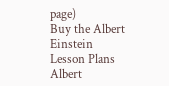page)
Buy the Albert Einstein Lesson Plans
Albert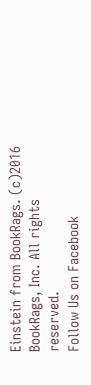Einstein from BookRags. (c)2016 BookRags, Inc. All rights reserved.
Follow Us on Facebook